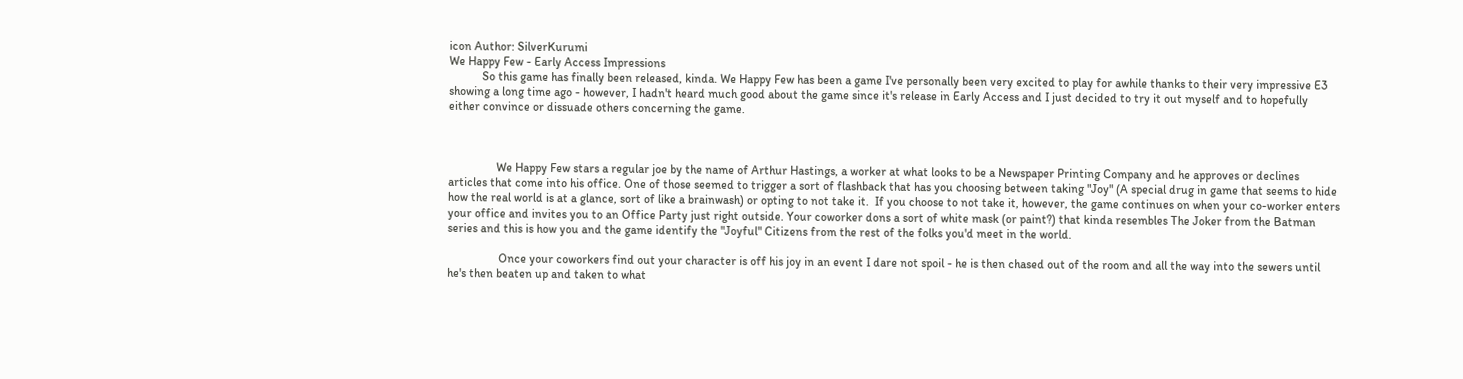icon Author: SilverKurumi
We Happy Few - Early Access Impressions
           So this game has finally been released, kinda. We Happy Few has been a game I've personally been very excited to play for awhile thanks to their very impressive E3 showing a long time ago - however, I hadn't heard much good about the game since it's release in Early Access and I just decided to try it out myself and to hopefully either convince or dissuade others concerning the game.



                We Happy Few stars a regular joe by the name of Arthur Hastings, a worker at what looks to be a Newspaper Printing Company and he approves or declines articles that come into his office. One of those seemed to trigger a sort of flashback that has you choosing between taking "Joy" (A special drug in game that seems to hide how the real world is at a glance, sort of like a brainwash) or opting to not take it.  If you choose to not take it, however, the game continues on when your co-worker enters your office and invites you to an Office Party just right outside. Your coworker dons a sort of white mask (or paint?) that kinda resembles The Joker from the Batman series and this is how you and the game identify the "Joyful" Citizens from the rest of the folks you'd meet in the world.

                 Once your coworkers find out your character is off his joy in an event I dare not spoil - he is then chased out of the room and all the way into the sewers until he's then beaten up and taken to what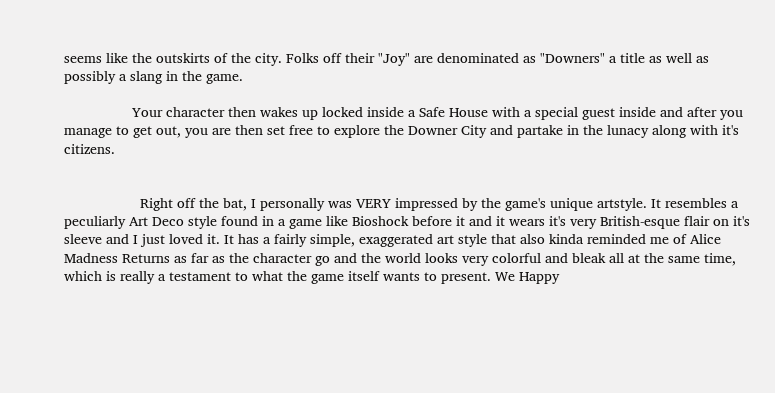seems like the outskirts of the city. Folks off their "Joy" are denominated as "Downers" a title as well as possibly a slang in the game.

                 Your character then wakes up locked inside a Safe House with a special guest inside and after you manage to get out, you are then set free to explore the Downer City and partake in the lunacy along with it's citizens.


                   Right off the bat, I personally was VERY impressed by the game's unique artstyle. It resembles a peculiarly Art Deco style found in a game like Bioshock before it and it wears it's very British-esque flair on it's sleeve and I just loved it. It has a fairly simple, exaggerated art style that also kinda reminded me of Alice Madness Returns as far as the character go and the world looks very colorful and bleak all at the same time, which is really a testament to what the game itself wants to present. We Happy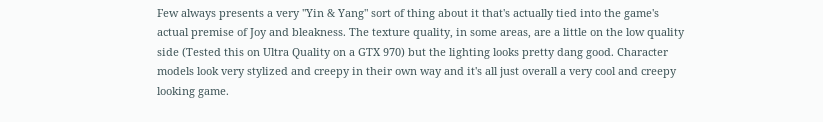Few always presents a very "Yin & Yang" sort of thing about it that's actually tied into the game's actual premise of Joy and bleakness. The texture quality, in some areas, are a little on the low quality side (Tested this on Ultra Quality on a GTX 970) but the lighting looks pretty dang good. Character models look very stylized and creepy in their own way and it's all just overall a very cool and creepy looking game.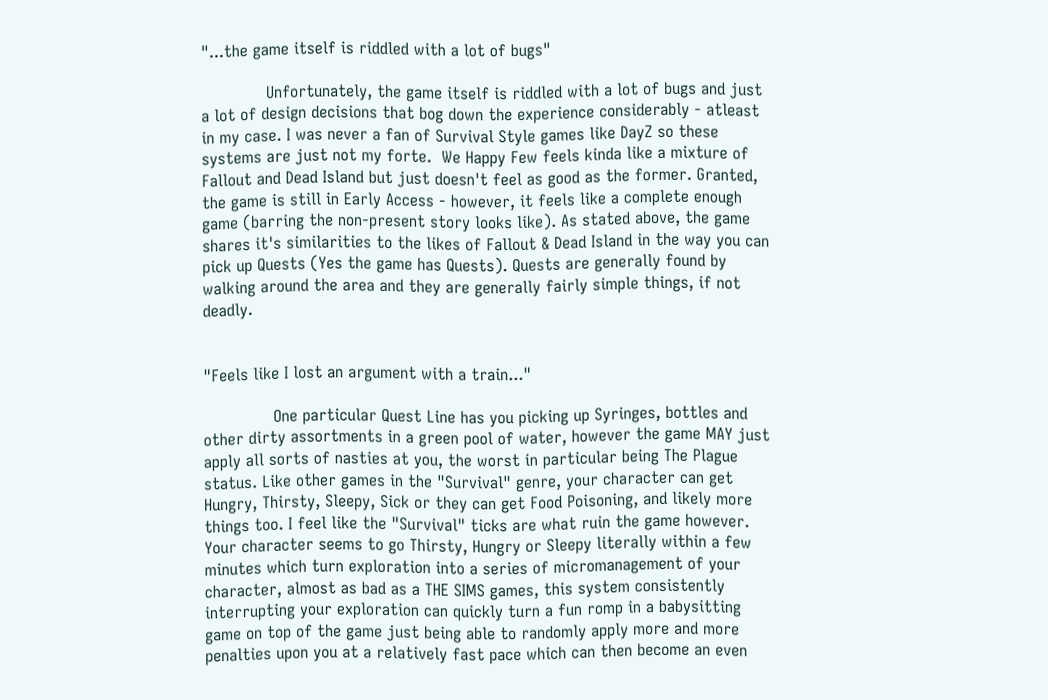"...the game itself is riddled with a lot of bugs"

             Unfortunately, the game itself is riddled with a lot of bugs and just a lot of design decisions that bog down the experience considerably - atleast in my case. I was never a fan of Survival Style games like DayZ so these systems are just not my forte.  We Happy Few feels kinda like a mixture of Fallout and Dead Island but just doesn't feel as good as the former. Granted, the game is still in Early Access - however, it feels like a complete enough game (barring the non-present story looks like). As stated above, the game shares it's similarities to the likes of Fallout & Dead Island in the way you can pick up Quests (Yes the game has Quests). Quests are generally found by walking around the area and they are generally fairly simple things, if not deadly.


"Feels like I lost an argument with a train..."

              One particular Quest Line has you picking up Syringes, bottles and other dirty assortments in a green pool of water, however the game MAY just apply all sorts of nasties at you, the worst in particular being The Plague status. Like other games in the "Survival" genre, your character can get Hungry, Thirsty, Sleepy, Sick or they can get Food Poisoning, and likely more things too. I feel like the "Survival" ticks are what ruin the game however. Your character seems to go Thirsty, Hungry or Sleepy literally within a few minutes which turn exploration into a series of micromanagement of your character, almost as bad as a THE SIMS games, this system consistently interrupting your exploration can quickly turn a fun romp in a babysitting game on top of the game just being able to randomly apply more and more penalties upon you at a relatively fast pace which can then become an even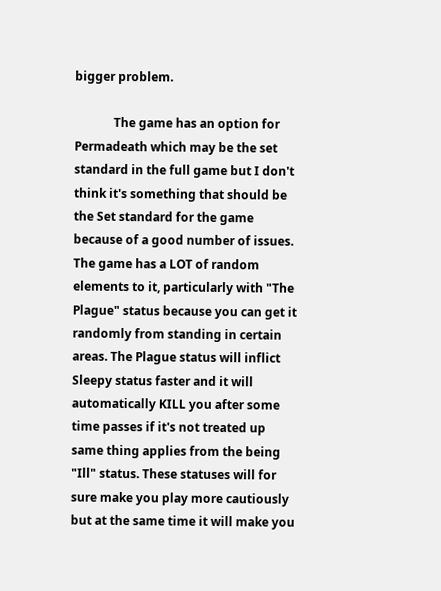bigger problem.

             The game has an option for Permadeath which may be the set standard in the full game but I don't think it's something that should be the Set standard for the game because of a good number of issues. The game has a LOT of random elements to it, particularly with "The Plague" status because you can get it randomly from standing in certain areas. The Plague status will inflict Sleepy status faster and it will automatically KILL you after some time passes if it's not treated up same thing applies from the being "Ill" status. These statuses will for sure make you play more cautiously but at the same time it will make you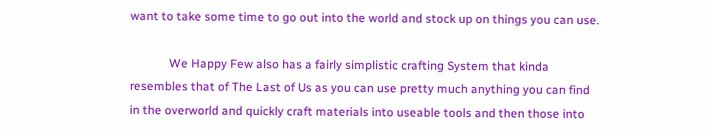want to take some time to go out into the world and stock up on things you can use.

             We Happy Few also has a fairly simplistic crafting System that kinda resembles that of The Last of Us as you can use pretty much anything you can find in the overworld and quickly craft materials into useable tools and then those into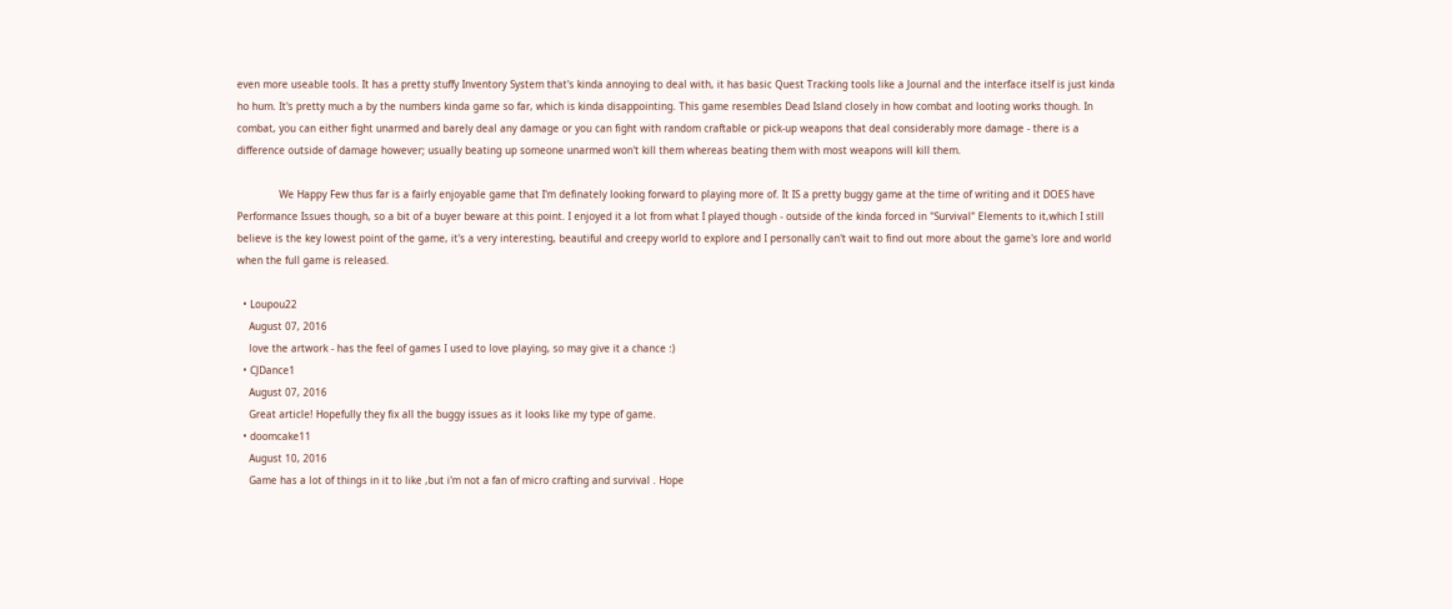even more useable tools. It has a pretty stuffy Inventory System that's kinda annoying to deal with, it has basic Quest Tracking tools like a Journal and the interface itself is just kinda ho hum. It's pretty much a by the numbers kinda game so far, which is kinda disappointing. This game resembles Dead Island closely in how combat and looting works though. In combat, you can either fight unarmed and barely deal any damage or you can fight with random craftable or pick-up weapons that deal considerably more damage - there is a difference outside of damage however; usually beating up someone unarmed won't kill them whereas beating them with most weapons will kill them.

              We Happy Few thus far is a fairly enjoyable game that I'm definately looking forward to playing more of. It IS a pretty buggy game at the time of writing and it DOES have Performance Issues though, so a bit of a buyer beware at this point. I enjoyed it a lot from what I played though - outside of the kinda forced in "Survival" Elements to it,which I still believe is the key lowest point of the game, it's a very interesting, beautiful and creepy world to explore and I personally can't wait to find out more about the game's lore and world when the full game is released.

  • Loupou22
    August 07, 2016
    love the artwork - has the feel of games I used to love playing, so may give it a chance :)
  • CJDance1
    August 07, 2016
    Great article! Hopefully they fix all the buggy issues as it looks like my type of game.
  • doomcake11
    August 10, 2016
    Game has a lot of things in it to like ,but i'm not a fan of micro crafting and survival . Hope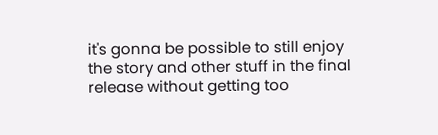it's gonna be possible to still enjoy the story and other stuff in the final release without getting too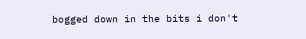bogged down in the bits i don't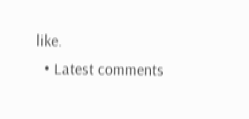like.
  • Latest comments